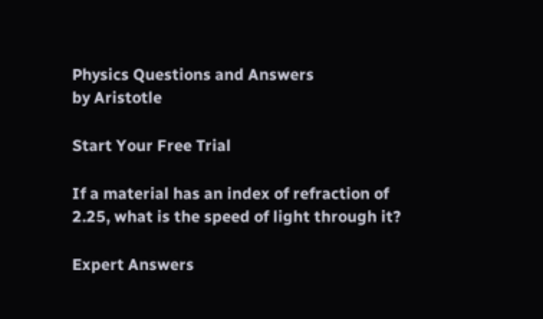Physics Questions and Answers
by Aristotle

Start Your Free Trial

If a material has an index of refraction of 2.25, what is the speed of light through it?

Expert Answers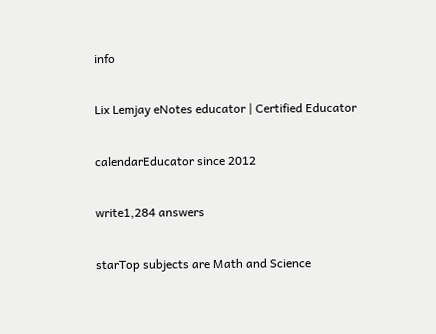info

Lix Lemjay eNotes educator | Certified Educator

calendarEducator since 2012

write1,284 answers

starTop subjects are Math and Science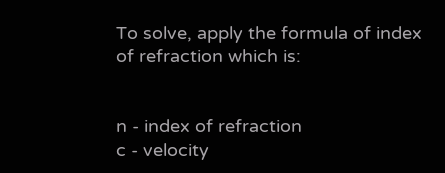To solve, apply the formula of index of refraction which is:


n - index of refraction
c - velocity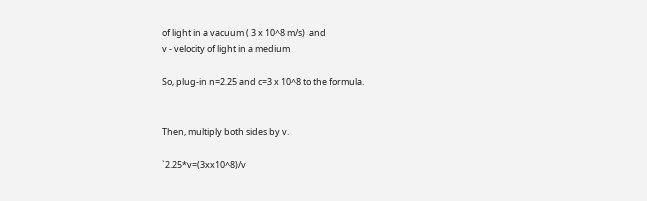of light in a vacuum ( 3 x 10^8 m/s)  and
v - velocity of light in a medium

So, plug-in n=2.25 and c=3 x 10^8 to the formula.


Then, multiply both sides by v.

`2.25*v=(3xx10^8)/v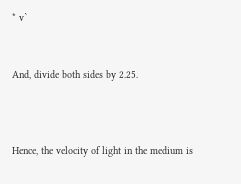* v`


And, divide both sides by 2.25.



Hence, the velocity of light in the medium is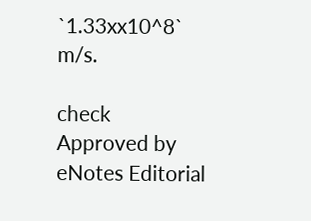`1.33xx10^8` m/s.

check Approved by eNotes Editorial